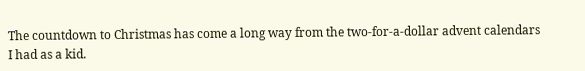The countdown to Christmas has come a long way from the two-for-a-dollar advent calendars I had as a kid.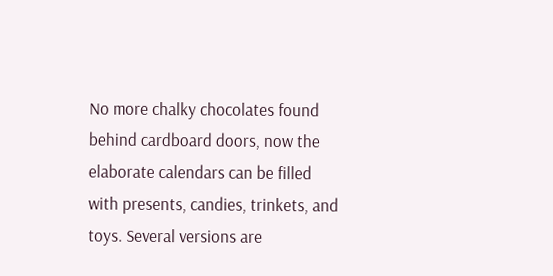No more chalky chocolates found behind cardboard doors, now the elaborate calendars can be filled with presents, candies, trinkets, and toys. Several versions are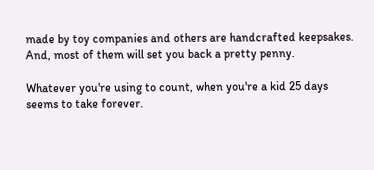made by toy companies and others are handcrafted keepsakes. And, most of them will set you back a pretty penny.

Whatever you're using to count, when you're a kid 25 days seems to take forever.